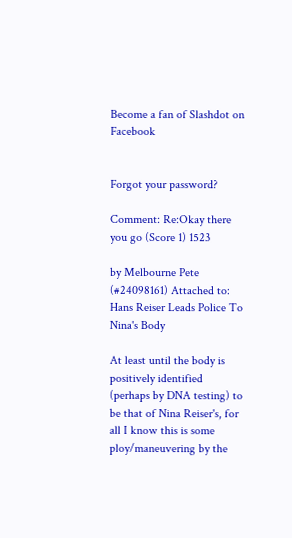Become a fan of Slashdot on Facebook


Forgot your password?

Comment: Re:Okay there you go (Score 1) 1523

by Melbourne Pete (#24098161) Attached to: Hans Reiser Leads Police To Nina's Body

At least until the body is positively identified (perhaps by DNA testing) to be that of Nina Reiser's, for all I know this is some ploy/maneuvering by the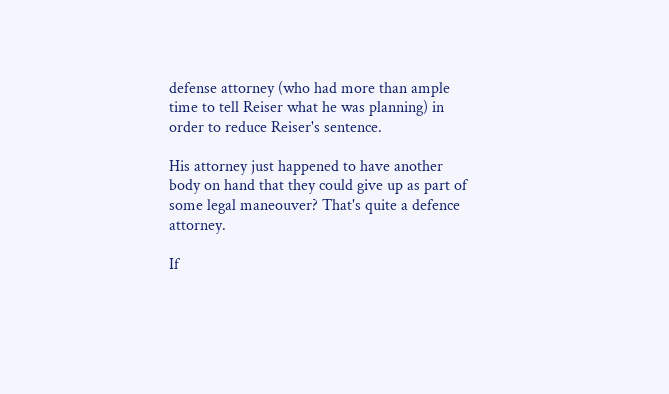defense attorney (who had more than ample time to tell Reiser what he was planning) in order to reduce Reiser's sentence.

His attorney just happened to have another body on hand that they could give up as part of some legal maneouver? That's quite a defence attorney.

If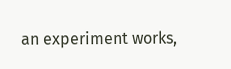an experiment works,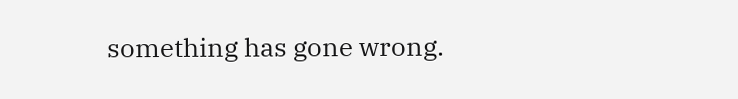something has gone wrong.